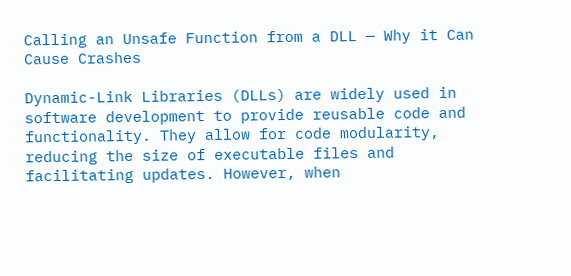Calling an Unsafe Function from a DLL — Why it Can Cause Crashes

Dynamic-Link Libraries (DLLs) are widely used in software development to provide reusable code and functionality. They allow for code modularity, reducing the size of executable files and facilitating updates. However, when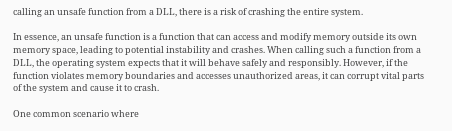calling an unsafe function from a DLL, there is a risk of crashing the entire system.

In essence, an unsafe function is a function that can access and modify memory outside its own memory space, leading to potential instability and crashes. When calling such a function from a DLL, the operating system expects that it will behave safely and responsibly. However, if the function violates memory boundaries and accesses unauthorized areas, it can corrupt vital parts of the system and cause it to crash.

One common scenario where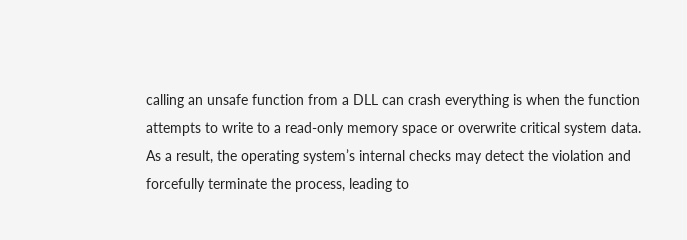calling an unsafe function from a DLL can crash everything is when the function attempts to write to a read-only memory space or overwrite critical system data. As a result, the operating system’s internal checks may detect the violation and forcefully terminate the process, leading to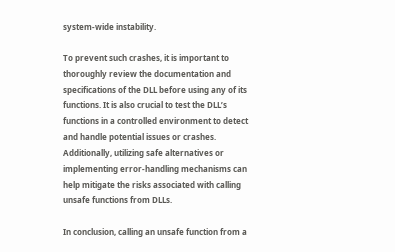system-wide instability.

To prevent such crashes, it is important to thoroughly review the documentation and specifications of the DLL before using any of its functions. It is also crucial to test the DLL’s functions in a controlled environment to detect and handle potential issues or crashes. Additionally, utilizing safe alternatives or implementing error-handling mechanisms can help mitigate the risks associated with calling unsafe functions from DLLs.

In conclusion, calling an unsafe function from a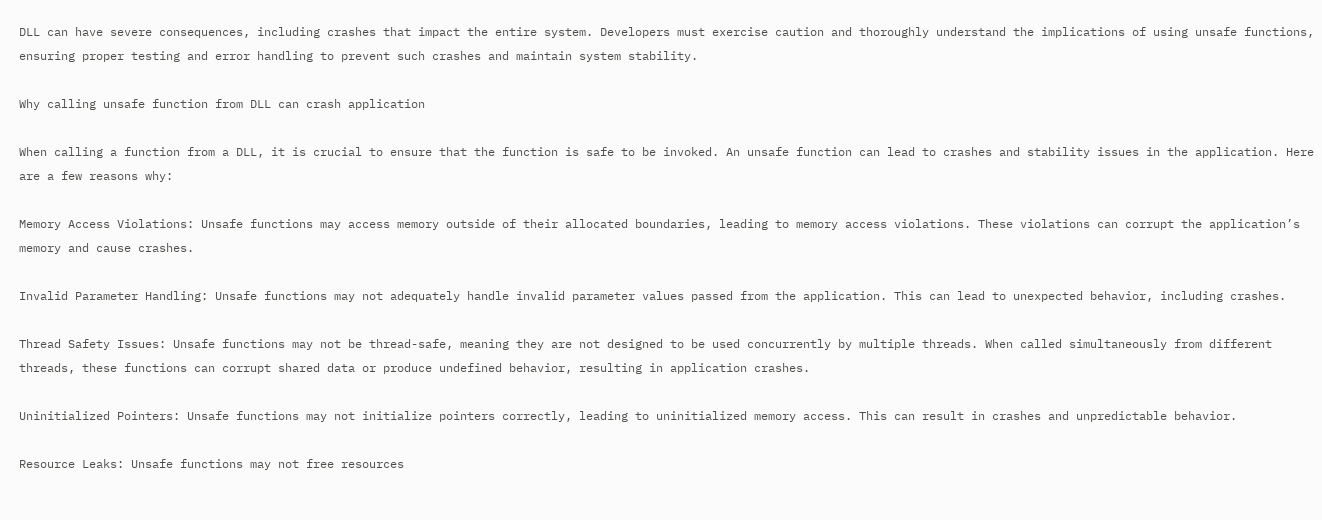DLL can have severe consequences, including crashes that impact the entire system. Developers must exercise caution and thoroughly understand the implications of using unsafe functions, ensuring proper testing and error handling to prevent such crashes and maintain system stability.

Why calling unsafe function from DLL can crash application

When calling a function from a DLL, it is crucial to ensure that the function is safe to be invoked. An unsafe function can lead to crashes and stability issues in the application. Here are a few reasons why:

Memory Access Violations: Unsafe functions may access memory outside of their allocated boundaries, leading to memory access violations. These violations can corrupt the application’s memory and cause crashes.

Invalid Parameter Handling: Unsafe functions may not adequately handle invalid parameter values passed from the application. This can lead to unexpected behavior, including crashes.

Thread Safety Issues: Unsafe functions may not be thread-safe, meaning they are not designed to be used concurrently by multiple threads. When called simultaneously from different threads, these functions can corrupt shared data or produce undefined behavior, resulting in application crashes.

Uninitialized Pointers: Unsafe functions may not initialize pointers correctly, leading to uninitialized memory access. This can result in crashes and unpredictable behavior.

Resource Leaks: Unsafe functions may not free resources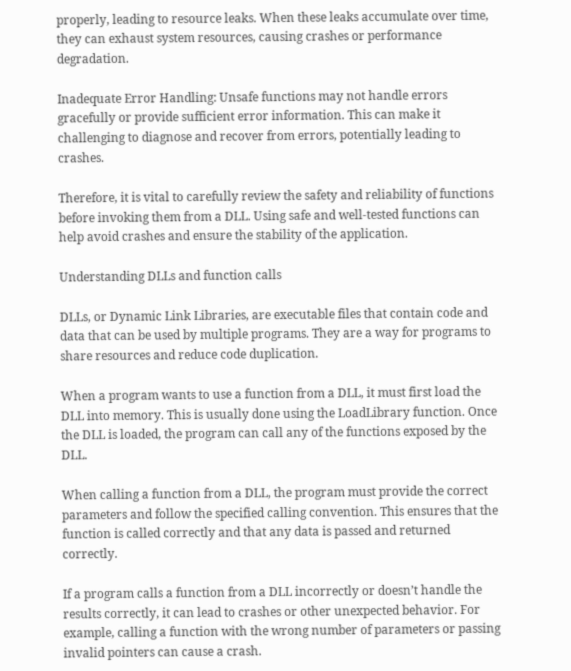properly, leading to resource leaks. When these leaks accumulate over time, they can exhaust system resources, causing crashes or performance degradation.

Inadequate Error Handling: Unsafe functions may not handle errors gracefully or provide sufficient error information. This can make it challenging to diagnose and recover from errors, potentially leading to crashes.

Therefore, it is vital to carefully review the safety and reliability of functions before invoking them from a DLL. Using safe and well-tested functions can help avoid crashes and ensure the stability of the application.

Understanding DLLs and function calls

DLLs, or Dynamic Link Libraries, are executable files that contain code and data that can be used by multiple programs. They are a way for programs to share resources and reduce code duplication.

When a program wants to use a function from a DLL, it must first load the DLL into memory. This is usually done using the LoadLibrary function. Once the DLL is loaded, the program can call any of the functions exposed by the DLL.

When calling a function from a DLL, the program must provide the correct parameters and follow the specified calling convention. This ensures that the function is called correctly and that any data is passed and returned correctly.

If a program calls a function from a DLL incorrectly or doesn’t handle the results correctly, it can lead to crashes or other unexpected behavior. For example, calling a function with the wrong number of parameters or passing invalid pointers can cause a crash.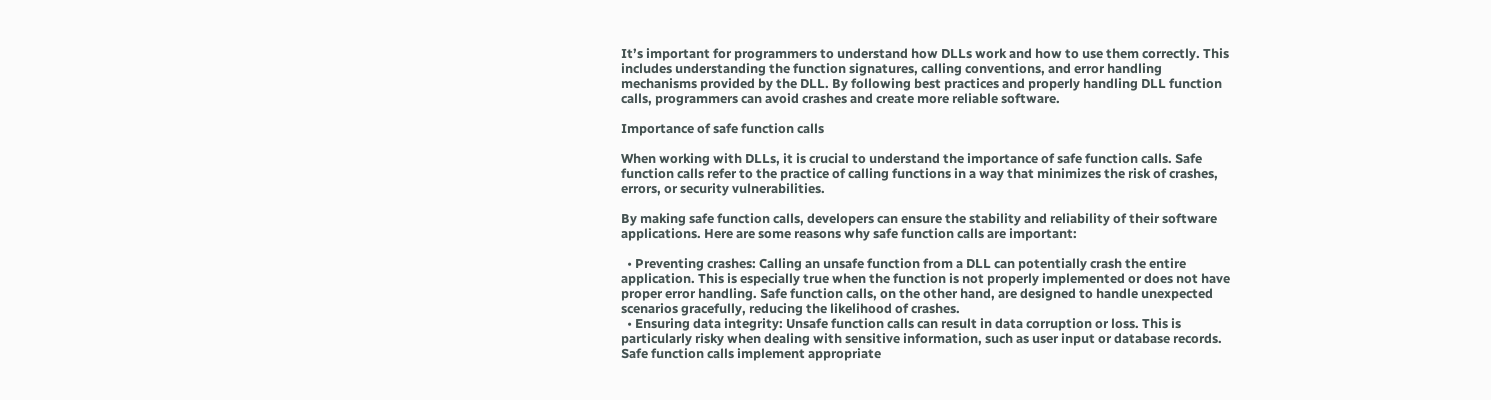It’s important for programmers to understand how DLLs work and how to use them correctly. This includes understanding the function signatures, calling conventions, and error handling mechanisms provided by the DLL. By following best practices and properly handling DLL function calls, programmers can avoid crashes and create more reliable software.

Importance of safe function calls

When working with DLLs, it is crucial to understand the importance of safe function calls. Safe function calls refer to the practice of calling functions in a way that minimizes the risk of crashes, errors, or security vulnerabilities.

By making safe function calls, developers can ensure the stability and reliability of their software applications. Here are some reasons why safe function calls are important:

  • Preventing crashes: Calling an unsafe function from a DLL can potentially crash the entire application. This is especially true when the function is not properly implemented or does not have proper error handling. Safe function calls, on the other hand, are designed to handle unexpected scenarios gracefully, reducing the likelihood of crashes.
  • Ensuring data integrity: Unsafe function calls can result in data corruption or loss. This is particularly risky when dealing with sensitive information, such as user input or database records. Safe function calls implement appropriate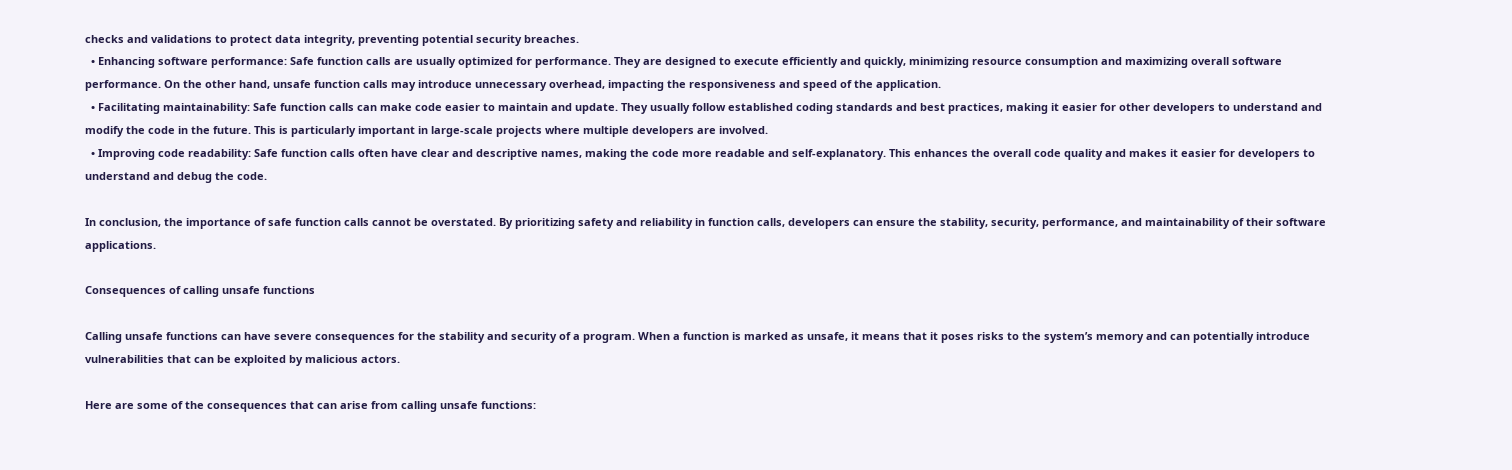checks and validations to protect data integrity, preventing potential security breaches.
  • Enhancing software performance: Safe function calls are usually optimized for performance. They are designed to execute efficiently and quickly, minimizing resource consumption and maximizing overall software performance. On the other hand, unsafe function calls may introduce unnecessary overhead, impacting the responsiveness and speed of the application.
  • Facilitating maintainability: Safe function calls can make code easier to maintain and update. They usually follow established coding standards and best practices, making it easier for other developers to understand and modify the code in the future. This is particularly important in large-scale projects where multiple developers are involved.
  • Improving code readability: Safe function calls often have clear and descriptive names, making the code more readable and self-explanatory. This enhances the overall code quality and makes it easier for developers to understand and debug the code.

In conclusion, the importance of safe function calls cannot be overstated. By prioritizing safety and reliability in function calls, developers can ensure the stability, security, performance, and maintainability of their software applications.

Consequences of calling unsafe functions

Calling unsafe functions can have severe consequences for the stability and security of a program. When a function is marked as unsafe, it means that it poses risks to the system’s memory and can potentially introduce vulnerabilities that can be exploited by malicious actors.

Here are some of the consequences that can arise from calling unsafe functions: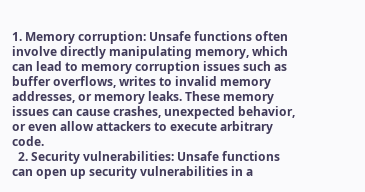1. Memory corruption: Unsafe functions often involve directly manipulating memory, which can lead to memory corruption issues such as buffer overflows, writes to invalid memory addresses, or memory leaks. These memory issues can cause crashes, unexpected behavior, or even allow attackers to execute arbitrary code.
  2. Security vulnerabilities: Unsafe functions can open up security vulnerabilities in a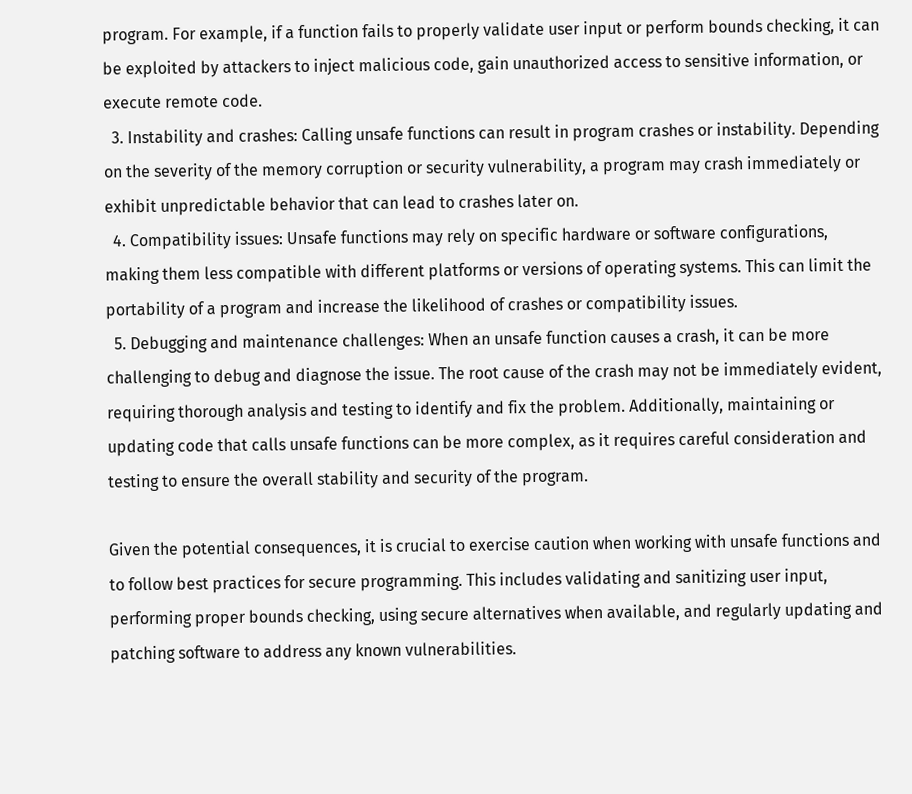program. For example, if a function fails to properly validate user input or perform bounds checking, it can be exploited by attackers to inject malicious code, gain unauthorized access to sensitive information, or execute remote code.
  3. Instability and crashes: Calling unsafe functions can result in program crashes or instability. Depending on the severity of the memory corruption or security vulnerability, a program may crash immediately or exhibit unpredictable behavior that can lead to crashes later on.
  4. Compatibility issues: Unsafe functions may rely on specific hardware or software configurations, making them less compatible with different platforms or versions of operating systems. This can limit the portability of a program and increase the likelihood of crashes or compatibility issues.
  5. Debugging and maintenance challenges: When an unsafe function causes a crash, it can be more challenging to debug and diagnose the issue. The root cause of the crash may not be immediately evident, requiring thorough analysis and testing to identify and fix the problem. Additionally, maintaining or updating code that calls unsafe functions can be more complex, as it requires careful consideration and testing to ensure the overall stability and security of the program.

Given the potential consequences, it is crucial to exercise caution when working with unsafe functions and to follow best practices for secure programming. This includes validating and sanitizing user input, performing proper bounds checking, using secure alternatives when available, and regularly updating and patching software to address any known vulnerabilities.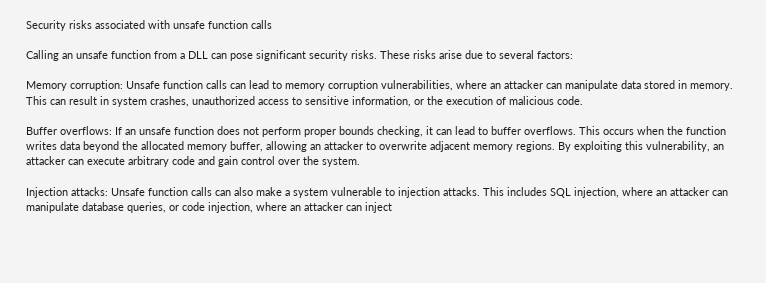Security risks associated with unsafe function calls

Calling an unsafe function from a DLL can pose significant security risks. These risks arise due to several factors:

Memory corruption: Unsafe function calls can lead to memory corruption vulnerabilities, where an attacker can manipulate data stored in memory. This can result in system crashes, unauthorized access to sensitive information, or the execution of malicious code.

Buffer overflows: If an unsafe function does not perform proper bounds checking, it can lead to buffer overflows. This occurs when the function writes data beyond the allocated memory buffer, allowing an attacker to overwrite adjacent memory regions. By exploiting this vulnerability, an attacker can execute arbitrary code and gain control over the system.

Injection attacks: Unsafe function calls can also make a system vulnerable to injection attacks. This includes SQL injection, where an attacker can manipulate database queries, or code injection, where an attacker can inject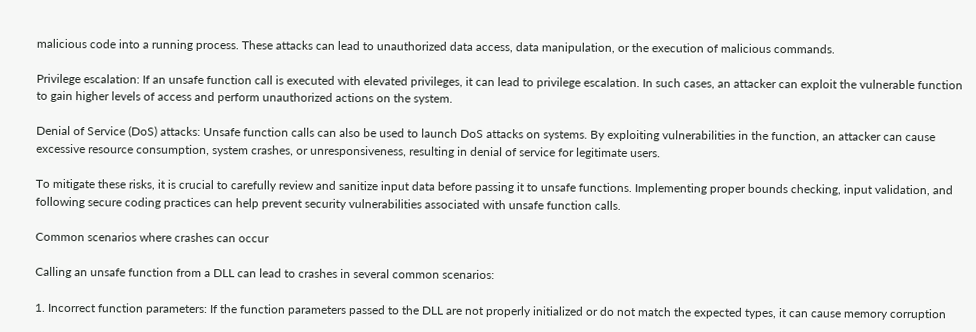malicious code into a running process. These attacks can lead to unauthorized data access, data manipulation, or the execution of malicious commands.

Privilege escalation: If an unsafe function call is executed with elevated privileges, it can lead to privilege escalation. In such cases, an attacker can exploit the vulnerable function to gain higher levels of access and perform unauthorized actions on the system.

Denial of Service (DoS) attacks: Unsafe function calls can also be used to launch DoS attacks on systems. By exploiting vulnerabilities in the function, an attacker can cause excessive resource consumption, system crashes, or unresponsiveness, resulting in denial of service for legitimate users.

To mitigate these risks, it is crucial to carefully review and sanitize input data before passing it to unsafe functions. Implementing proper bounds checking, input validation, and following secure coding practices can help prevent security vulnerabilities associated with unsafe function calls.

Common scenarios where crashes can occur

Calling an unsafe function from a DLL can lead to crashes in several common scenarios:

1. Incorrect function parameters: If the function parameters passed to the DLL are not properly initialized or do not match the expected types, it can cause memory corruption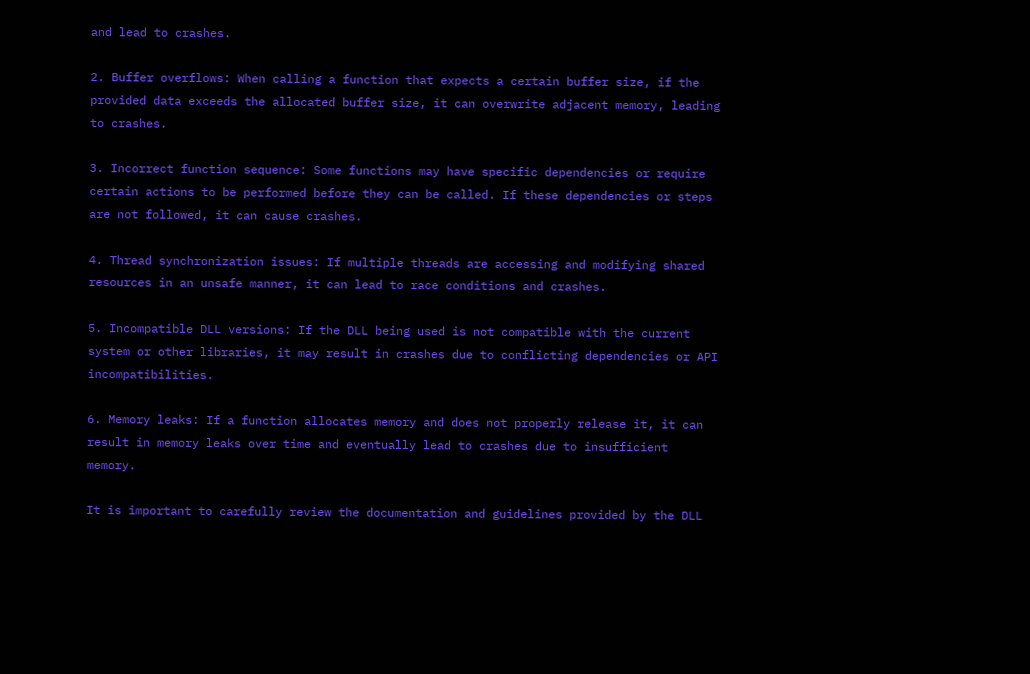and lead to crashes.

2. Buffer overflows: When calling a function that expects a certain buffer size, if the provided data exceeds the allocated buffer size, it can overwrite adjacent memory, leading to crashes.

3. Incorrect function sequence: Some functions may have specific dependencies or require certain actions to be performed before they can be called. If these dependencies or steps are not followed, it can cause crashes.

4. Thread synchronization issues: If multiple threads are accessing and modifying shared resources in an unsafe manner, it can lead to race conditions and crashes.

5. Incompatible DLL versions: If the DLL being used is not compatible with the current system or other libraries, it may result in crashes due to conflicting dependencies or API incompatibilities.

6. Memory leaks: If a function allocates memory and does not properly release it, it can result in memory leaks over time and eventually lead to crashes due to insufficient memory.

It is important to carefully review the documentation and guidelines provided by the DLL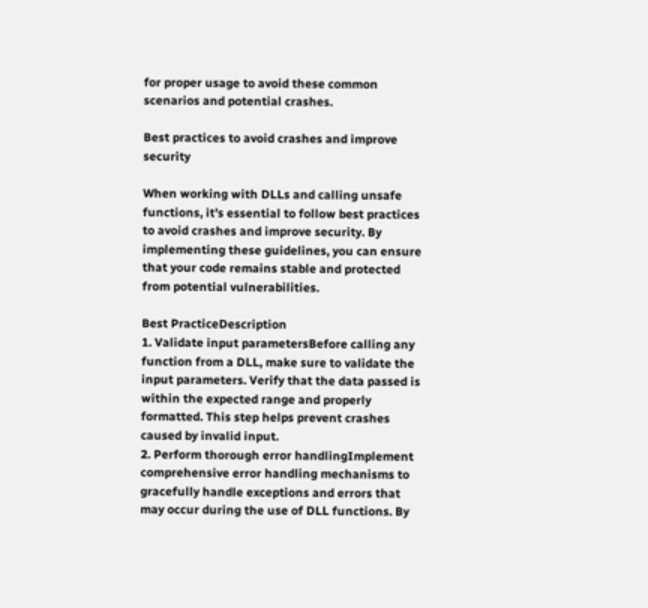for proper usage to avoid these common scenarios and potential crashes.

Best practices to avoid crashes and improve security

When working with DLLs and calling unsafe functions, it’s essential to follow best practices to avoid crashes and improve security. By implementing these guidelines, you can ensure that your code remains stable and protected from potential vulnerabilities.

Best PracticeDescription
1. Validate input parametersBefore calling any function from a DLL, make sure to validate the input parameters. Verify that the data passed is within the expected range and properly formatted. This step helps prevent crashes caused by invalid input.
2. Perform thorough error handlingImplement comprehensive error handling mechanisms to gracefully handle exceptions and errors that may occur during the use of DLL functions. By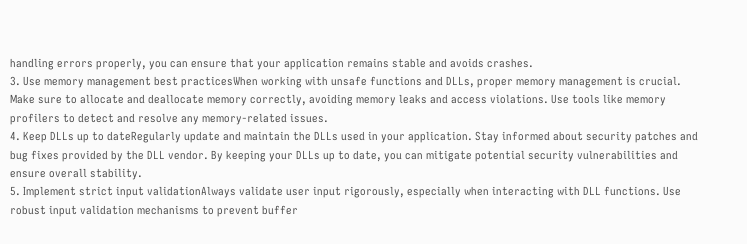handling errors properly, you can ensure that your application remains stable and avoids crashes.
3. Use memory management best practicesWhen working with unsafe functions and DLLs, proper memory management is crucial. Make sure to allocate and deallocate memory correctly, avoiding memory leaks and access violations. Use tools like memory profilers to detect and resolve any memory-related issues.
4. Keep DLLs up to dateRegularly update and maintain the DLLs used in your application. Stay informed about security patches and bug fixes provided by the DLL vendor. By keeping your DLLs up to date, you can mitigate potential security vulnerabilities and ensure overall stability.
5. Implement strict input validationAlways validate user input rigorously, especially when interacting with DLL functions. Use robust input validation mechanisms to prevent buffer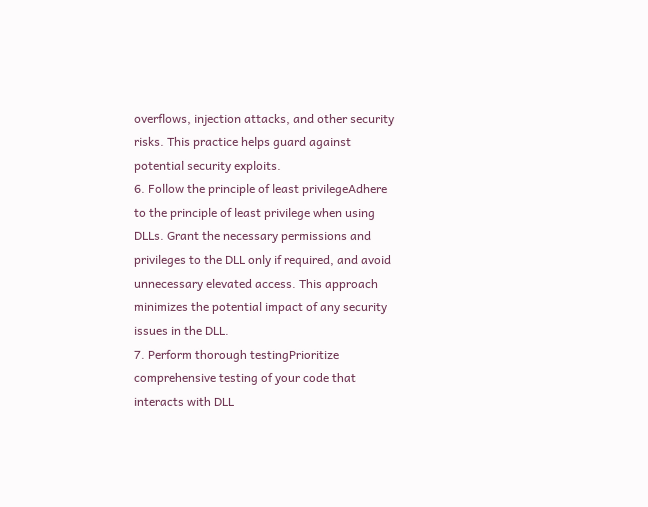overflows, injection attacks, and other security risks. This practice helps guard against potential security exploits.
6. Follow the principle of least privilegeAdhere to the principle of least privilege when using DLLs. Grant the necessary permissions and privileges to the DLL only if required, and avoid unnecessary elevated access. This approach minimizes the potential impact of any security issues in the DLL.
7. Perform thorough testingPrioritize comprehensive testing of your code that interacts with DLL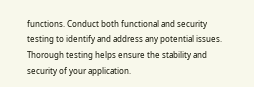functions. Conduct both functional and security testing to identify and address any potential issues. Thorough testing helps ensure the stability and security of your application.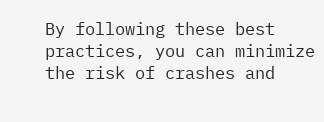By following these best practices, you can minimize the risk of crashes and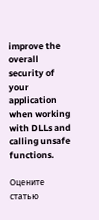improve the overall security of your application when working with DLLs and calling unsafe functions.

Оцените статью